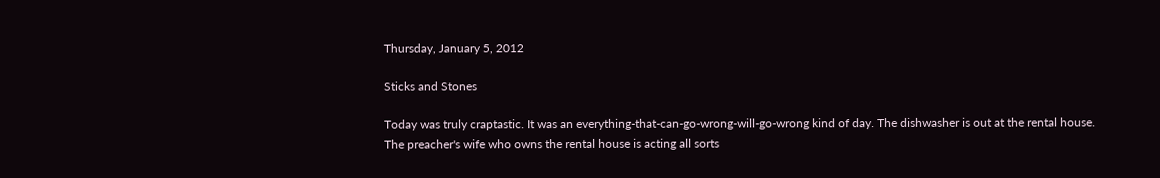Thursday, January 5, 2012

Sticks and Stones

Today was truly craptastic. It was an everything-that-can-go-wrong-will-go-wrong kind of day. The dishwasher is out at the rental house. The preacher's wife who owns the rental house is acting all sorts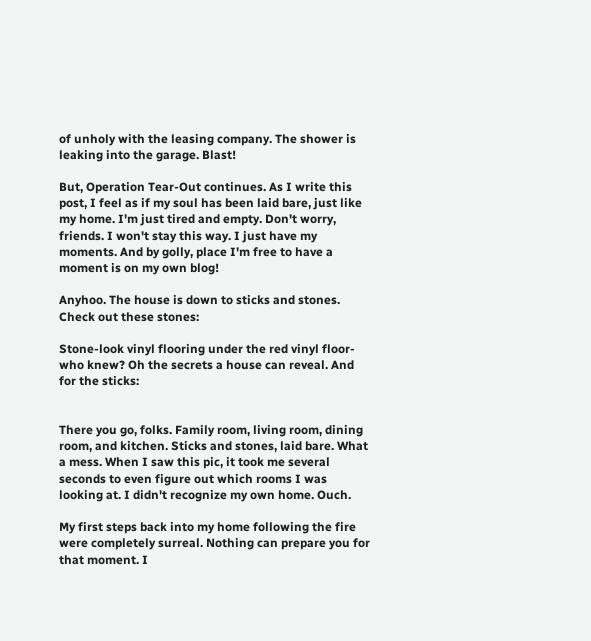of unholy with the leasing company. The shower is leaking into the garage. Blast!

But, Operation Tear-Out continues. As I write this post, I feel as if my soul has been laid bare, just like my home. I'm just tired and empty. Don't worry, friends. I won't stay this way. I just have my moments. And by golly, place I'm free to have a moment is on my own blog!

Anyhoo. The house is down to sticks and stones. Check out these stones:

Stone-look vinyl flooring under the red vinyl floor- who knew? Oh the secrets a house can reveal. And for the sticks:


There you go, folks. Family room, living room, dining room, and kitchen. Sticks and stones, laid bare. What a mess. When I saw this pic, it took me several seconds to even figure out which rooms I was looking at. I didn't recognize my own home. Ouch.

My first steps back into my home following the fire were completely surreal. Nothing can prepare you for that moment. I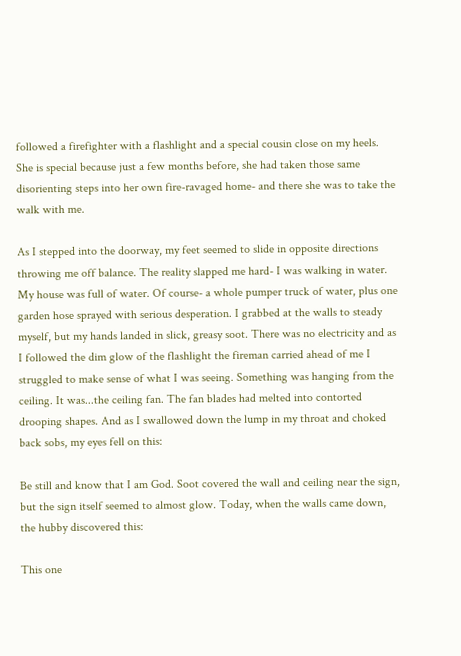followed a firefighter with a flashlight and a special cousin close on my heels. She is special because just a few months before, she had taken those same disorienting steps into her own fire-ravaged home- and there she was to take the walk with me.

As I stepped into the doorway, my feet seemed to slide in opposite directions throwing me off balance. The reality slapped me hard- I was walking in water. My house was full of water. Of course- a whole pumper truck of water, plus one garden hose sprayed with serious desperation. I grabbed at the walls to steady myself, but my hands landed in slick, greasy soot. There was no electricity and as I followed the dim glow of the flashlight the fireman carried ahead of me I struggled to make sense of what I was seeing. Something was hanging from the ceiling. It was...the ceiling fan. The fan blades had melted into contorted drooping shapes. And as I swallowed down the lump in my throat and choked back sobs, my eyes fell on this:

Be still and know that I am God. Soot covered the wall and ceiling near the sign, but the sign itself seemed to almost glow. Today, when the walls came down, the hubby discovered this:

This one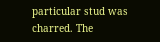particular stud was charred. The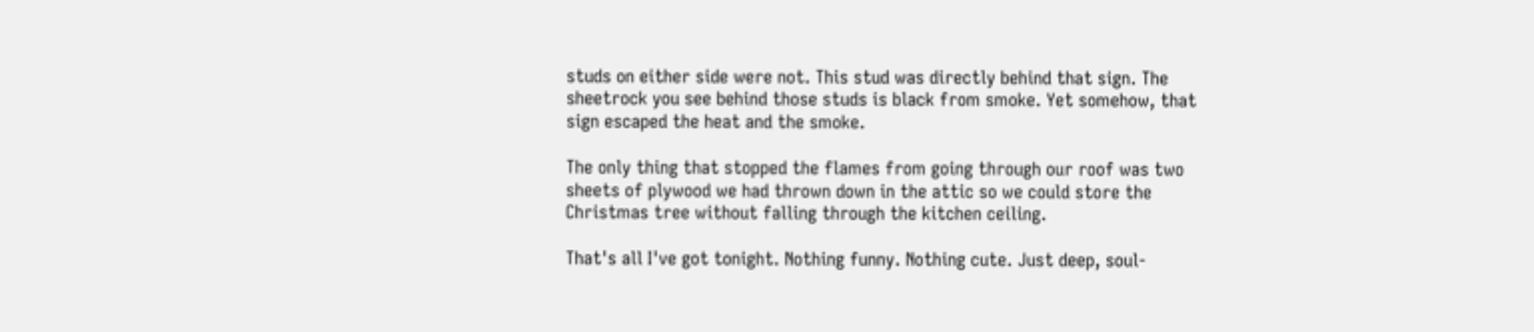studs on either side were not. This stud was directly behind that sign. The sheetrock you see behind those studs is black from smoke. Yet somehow, that sign escaped the heat and the smoke.

The only thing that stopped the flames from going through our roof was two sheets of plywood we had thrown down in the attic so we could store the Christmas tree without falling through the kitchen ceiling.

That's all I've got tonight. Nothing funny. Nothing cute. Just deep, soul-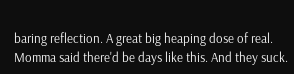baring reflection. A great big heaping dose of real. Momma said there'd be days like this. And they suck.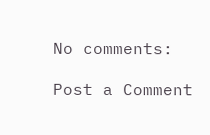No comments:

Post a Comment